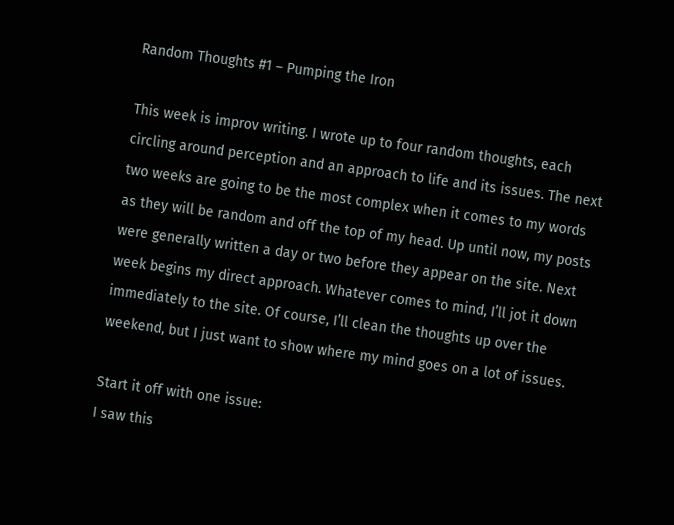Random Thoughts #1 – Pumping the Iron

This week is improv writing. I wrote up to four random thoughts, each circling around perception and an approach to life and its issues. The next two weeks are going to be the most complex when it comes to my words as they will be random and off the top of my head. Up until now, my posts were generally written a day or two before they appear on the site. Next week begins my direct approach. Whatever comes to mind, I’ll jot it down immediately to the site. Of course, I’ll clean the thoughts up over the weekend, but I just want to show where my mind goes on a lot of issues.

Start it off with one issue:
I saw this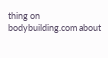thing on bodybuilding.com about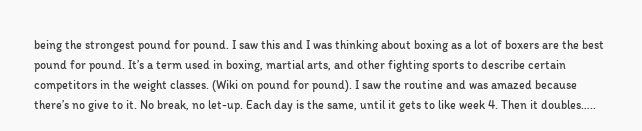being the strongest pound for pound. I saw this and I was thinking about boxing as a lot of boxers are the best pound for pound. It’s a term used in boxing, martial arts, and other fighting sports to describe certain competitors in the weight classes. (Wiki on pound for pound). I saw the routine and was amazed because there’s no give to it. No break, no let-up. Each day is the same, until it gets to like week 4. Then it doubles…..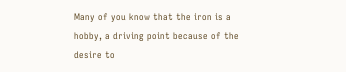Many of you know that the iron is a hobby, a driving point because of the desire to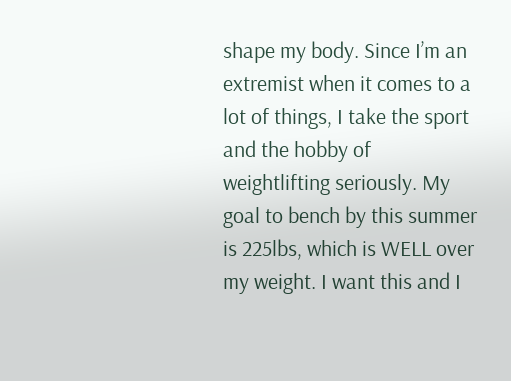shape my body. Since I’m an extremist when it comes to a lot of things, I take the sport and the hobby of weightlifting seriously. My goal to bench by this summer is 225lbs, which is WELL over my weight. I want this and I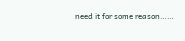need it for some reason……